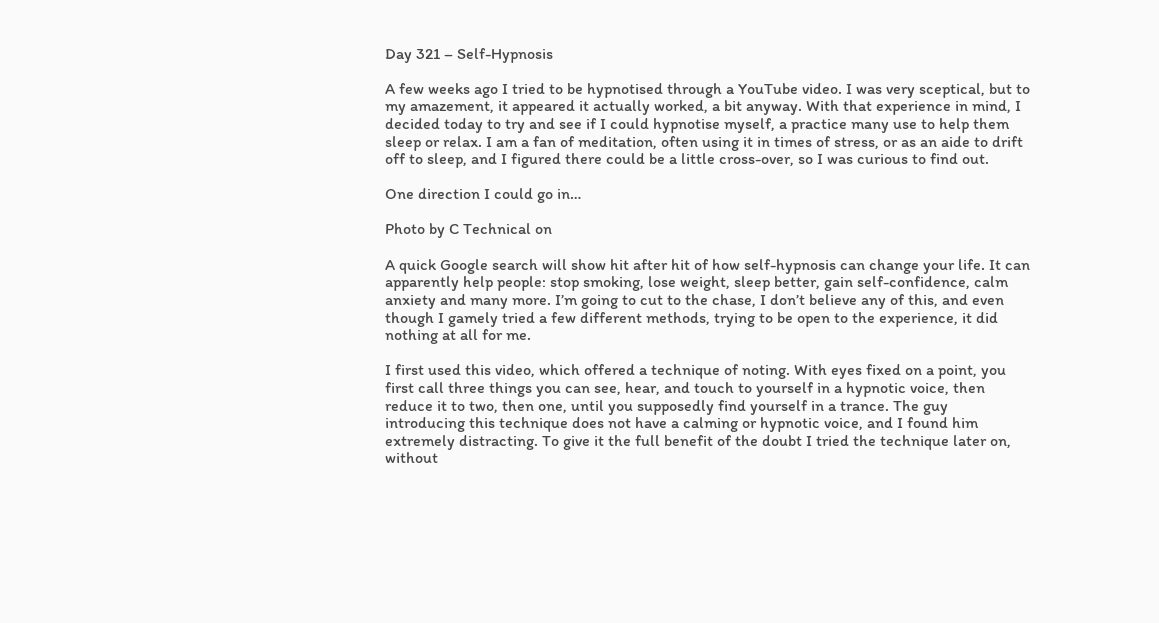Day 321 – Self-Hypnosis

A few weeks ago I tried to be hypnotised through a YouTube video. I was very sceptical, but to my amazement, it appeared it actually worked, a bit anyway. With that experience in mind, I decided today to try and see if I could hypnotise myself, a practice many use to help them sleep or relax. I am a fan of meditation, often using it in times of stress, or as an aide to drift off to sleep, and I figured there could be a little cross-over, so I was curious to find out.

One direction I could go in…

Photo by C Technical on

A quick Google search will show hit after hit of how self-hypnosis can change your life. It can apparently help people: stop smoking, lose weight, sleep better, gain self-confidence, calm anxiety and many more. I’m going to cut to the chase, I don’t believe any of this, and even though I gamely tried a few different methods, trying to be open to the experience, it did nothing at all for me.

I first used this video, which offered a technique of noting. With eyes fixed on a point, you first call three things you can see, hear, and touch to yourself in a hypnotic voice, then reduce it to two, then one, until you supposedly find yourself in a trance. The guy introducing this technique does not have a calming or hypnotic voice, and I found him extremely distracting. To give it the full benefit of the doubt I tried the technique later on, without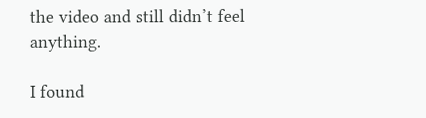the video and still didn’t feel anything.

I found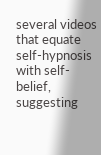several videos that equate self-hypnosis with self-belief, suggesting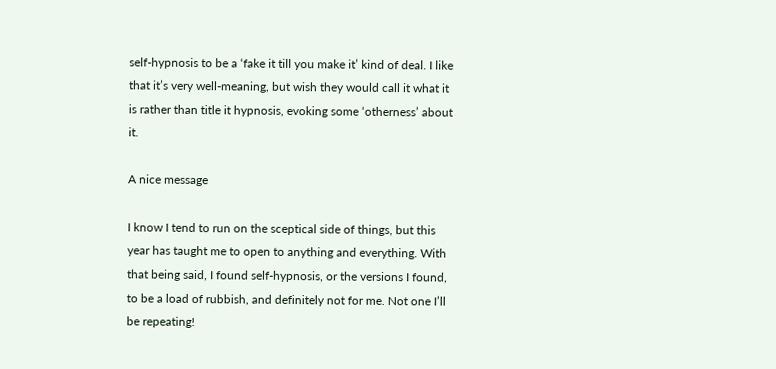self-hypnosis to be a ‘fake it till you make it’ kind of deal. I like that it’s very well-meaning, but wish they would call it what it is rather than title it hypnosis, evoking some ‘otherness’ about it.

A nice message

I know I tend to run on the sceptical side of things, but this year has taught me to open to anything and everything. With that being said, I found self-hypnosis, or the versions I found, to be a load of rubbish, and definitely not for me. Not one I’ll be repeating!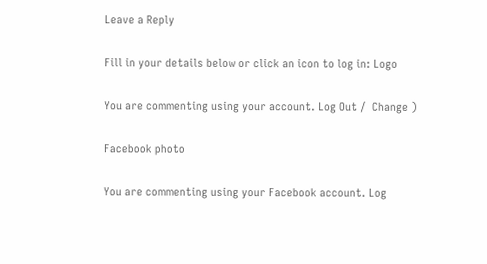Leave a Reply

Fill in your details below or click an icon to log in: Logo

You are commenting using your account. Log Out /  Change )

Facebook photo

You are commenting using your Facebook account. Log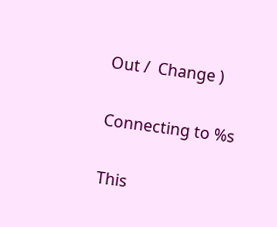Out /  Change )

Connecting to %s

This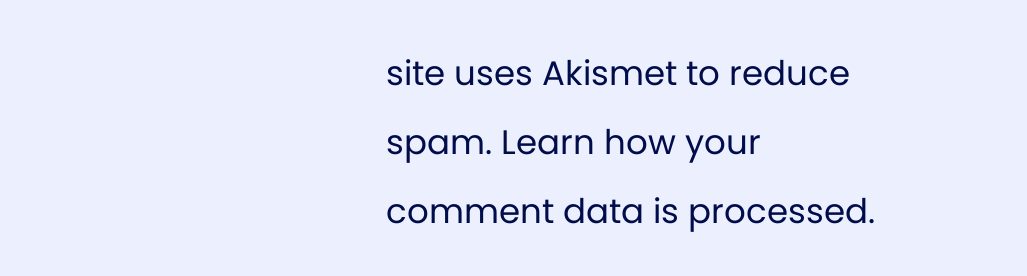site uses Akismet to reduce spam. Learn how your comment data is processed.